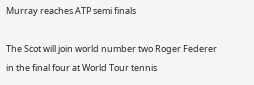Murray reaches ATP semi finals

The Scot will join world number two Roger Federer in the final four at World Tour tennis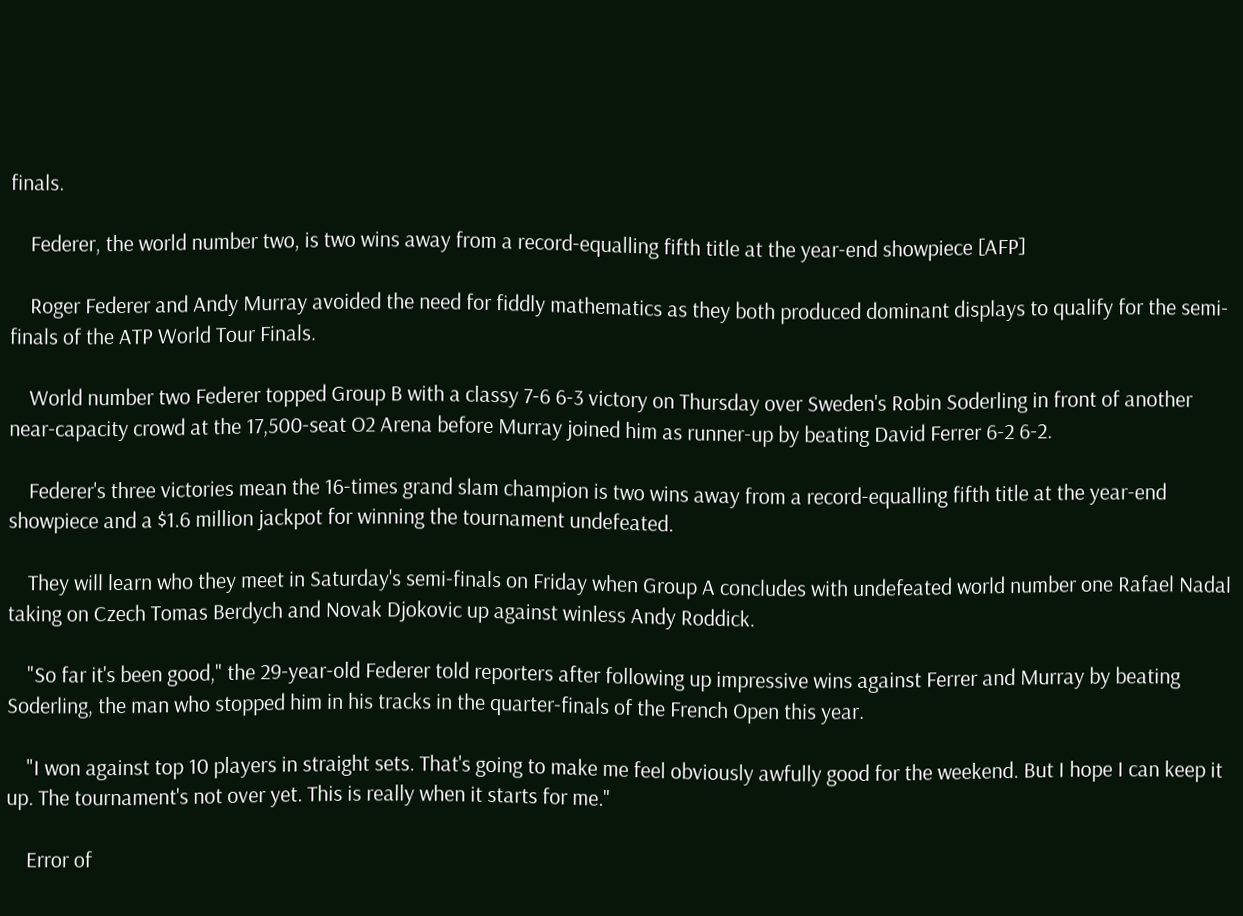finals.

    Federer, the world number two, is two wins away from a record-equalling fifth title at the year-end showpiece [AFP]

    Roger Federer and Andy Murray avoided the need for fiddly mathematics as they both produced dominant displays to qualify for the semi-finals of the ATP World Tour Finals.

    World number two Federer topped Group B with a classy 7-6 6-3 victory on Thursday over Sweden's Robin Soderling in front of another near-capacity crowd at the 17,500-seat O2 Arena before Murray joined him as runner-up by beating David Ferrer 6-2 6-2.

    Federer's three victories mean the 16-times grand slam champion is two wins away from a record-equalling fifth title at the year-end showpiece and a $1.6 million jackpot for winning the tournament undefeated.

    They will learn who they meet in Saturday's semi-finals on Friday when Group A concludes with undefeated world number one Rafael Nadal taking on Czech Tomas Berdych and Novak Djokovic up against winless Andy Roddick.

    "So far it's been good," the 29-year-old Federer told reporters after following up impressive wins against Ferrer and Murray by beating Soderling, the man who stopped him in his tracks in the quarter-finals of the French Open this year.

    "I won against top 10 players in straight sets. That's going to make me feel obviously awfully good for the weekend. But I hope I can keep it up. The tournament's not over yet. This is really when it starts for me."

    Error of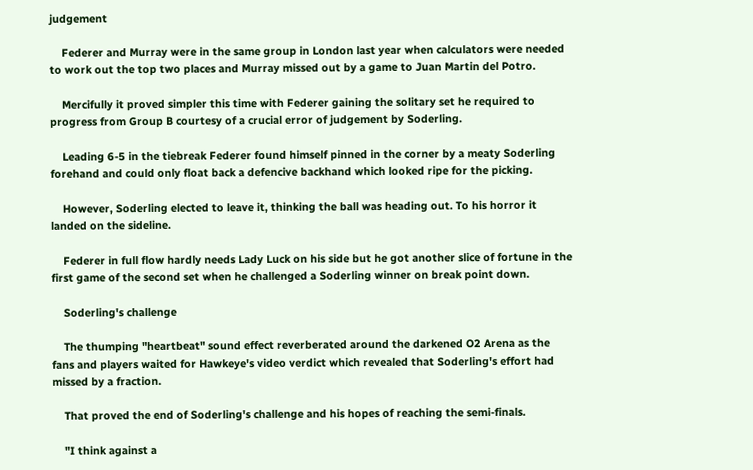judgement

    Federer and Murray were in the same group in London last year when calculators were needed to work out the top two places and Murray missed out by a game to Juan Martin del Potro.

    Mercifully it proved simpler this time with Federer gaining the solitary set he required to progress from Group B courtesy of a crucial error of judgement by Soderling.

    Leading 6-5 in the tiebreak Federer found himself pinned in the corner by a meaty Soderling forehand and could only float back a defencive backhand which looked ripe for the picking.

    However, Soderling elected to leave it, thinking the ball was heading out. To his horror it landed on the sideline.

    Federer in full flow hardly needs Lady Luck on his side but he got another slice of fortune in the first game of the second set when he challenged a Soderling winner on break point down.

    Soderling's challenge

    The thumping "heartbeat" sound effect reverberated around the darkened O2 Arena as the fans and players waited for Hawkeye's video verdict which revealed that Soderling's effort had missed by a fraction.

    That proved the end of Soderling's challenge and his hopes of reaching the semi-finals.

    "I think against a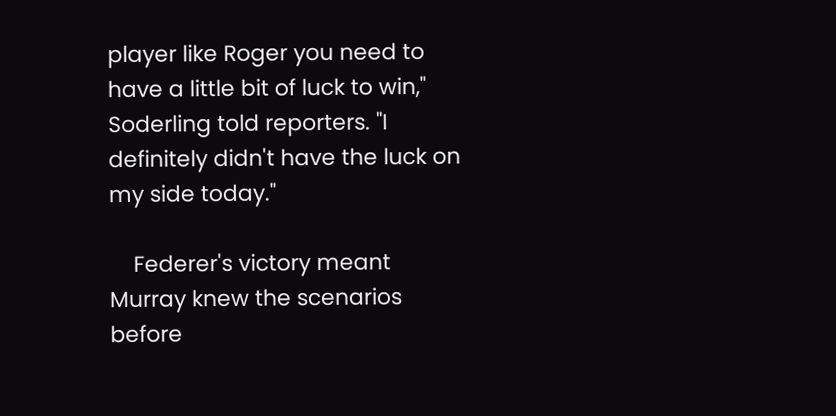player like Roger you need to have a little bit of luck to win," Soderling told reporters. "I definitely didn't have the luck on my side today."

    Federer's victory meant Murray knew the scenarios before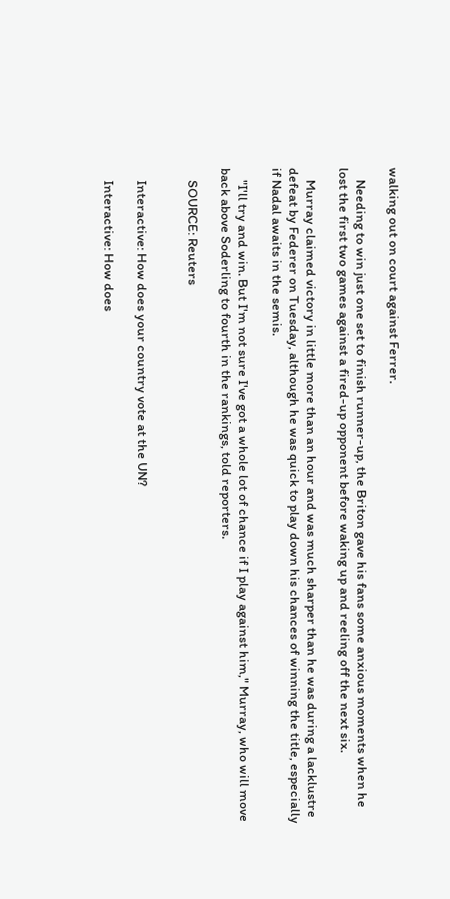walking out on court against Ferrer.

    Needing to win just one set to finish runner-up, the Briton gave his fans some anxious moments when he lost the first two games against a fired-up opponent before waking up and reeling off the next six.

    Murray claimed victory in little more than an hour and was much sharper than he was during a lacklustre defeat by Federer on Tuesday, although he was quick to play down his chances of winning the title, especially if Nadal awaits in the semis.

    "I'll try and win. But I'm not sure I've got a whole lot of chance if I play against him," Murray, who will move back above Soderling to fourth in the rankings, told reporters.

    SOURCE: Reuters


    Interactive: How does your country vote at the UN?

    Interactive: How does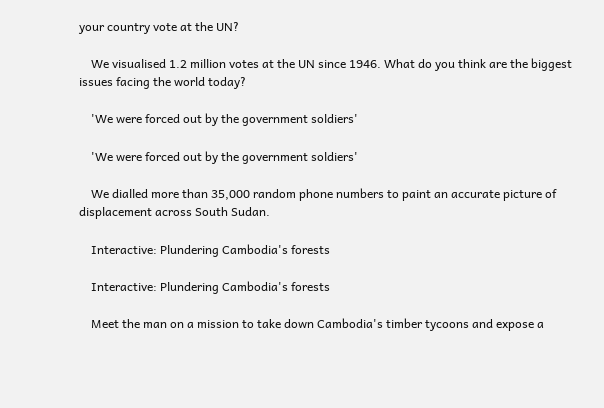your country vote at the UN?

    We visualised 1.2 million votes at the UN since 1946. What do you think are the biggest issues facing the world today?

    'We were forced out by the government soldiers'

    'We were forced out by the government soldiers'

    We dialled more than 35,000 random phone numbers to paint an accurate picture of displacement across South Sudan.

    Interactive: Plundering Cambodia's forests

    Interactive: Plundering Cambodia's forests

    Meet the man on a mission to take down Cambodia's timber tycoons and expose a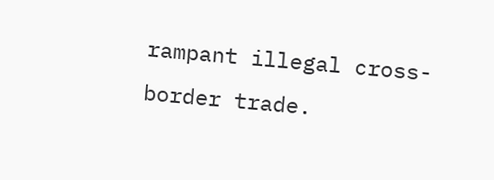rampant illegal cross-border trade.